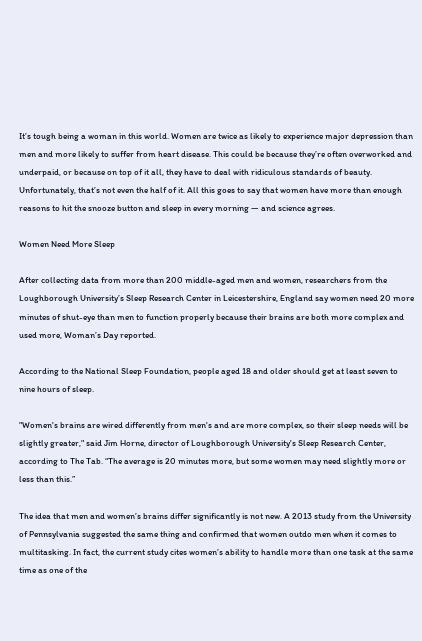It’s tough being a woman in this world. Women are twice as likely to experience major depression than men and more likely to suffer from heart disease. This could be because they’re often overworked and underpaid, or because on top of it all, they have to deal with ridiculous standards of beauty. Unfortunately, that’s not even the half of it. All this goes to say that women have more than enough reasons to hit the snooze button and sleep in every morning — and science agrees.

Women Need More Sleep

After collecting data from more than 200 middle-aged men and women, researchers from the Loughborough University’s Sleep Research Center in Leicestershire, England say women need 20 more minutes of shut-eye than men to function properly because their brains are both more complex and used more, Woman’s Day reported.

According to the National Sleep Foundation, people aged 18 and older should get at least seven to nine hours of sleep.

"Women's brains are wired differently from men's and are more complex, so their sleep needs will be slightly greater," said Jim Horne, director of Loughborough University's Sleep Research Center, according to The Tab. “The average is 20 minutes more, but some women may need slightly more or less than this.”

The idea that men and women’s brains differ significantly is not new. A 2013 study from the University of Pennsylvania suggested the same thing and confirmed that women outdo men when it comes to multitasking. In fact, the current study cites women’s ability to handle more than one task at the same time as one of the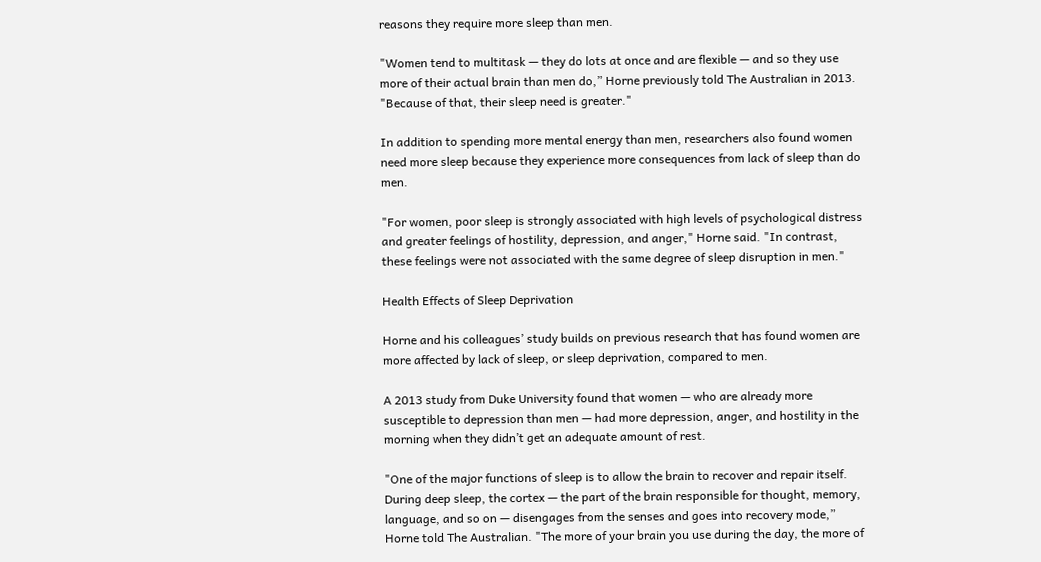reasons they require more sleep than men.

"Women tend to multitask — they do lots at once and are flexible — and so they use more of their actual brain than men do,” Horne previously told The Australian in 2013. "Because of that, their sleep need is greater."

In addition to spending more mental energy than men, researchers also found women need more sleep because they experience more consequences from lack of sleep than do men.

"For women, poor sleep is strongly associated with high levels of psychological distress and greater feelings of hostility, depression, and anger," Horne said. "In contrast, these feelings were not associated with the same degree of sleep disruption in men."

Health Effects of Sleep Deprivation

Horne and his colleagues’ study builds on previous research that has found women are more affected by lack of sleep, or sleep deprivation, compared to men.

A 2013 study from Duke University found that women — who are already more susceptible to depression than men — had more depression, anger, and hostility in the morning when they didn’t get an adequate amount of rest.

"One of the major functions of sleep is to allow the brain to recover and repair itself. During deep sleep, the cortex — the part of the brain responsible for thought, memory, language, and so on — disengages from the senses and goes into recovery mode,” Horne told The Australian. "The more of your brain you use during the day, the more of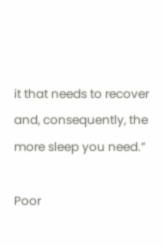it that needs to recover and, consequently, the more sleep you need.”

Poor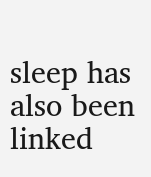sleep has also been linked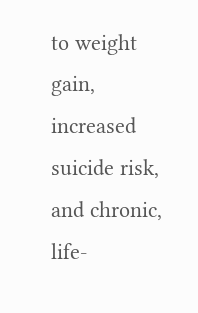to weight gain, increased suicide risk, and chronic, life-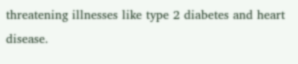threatening illnesses like type 2 diabetes and heart disease.